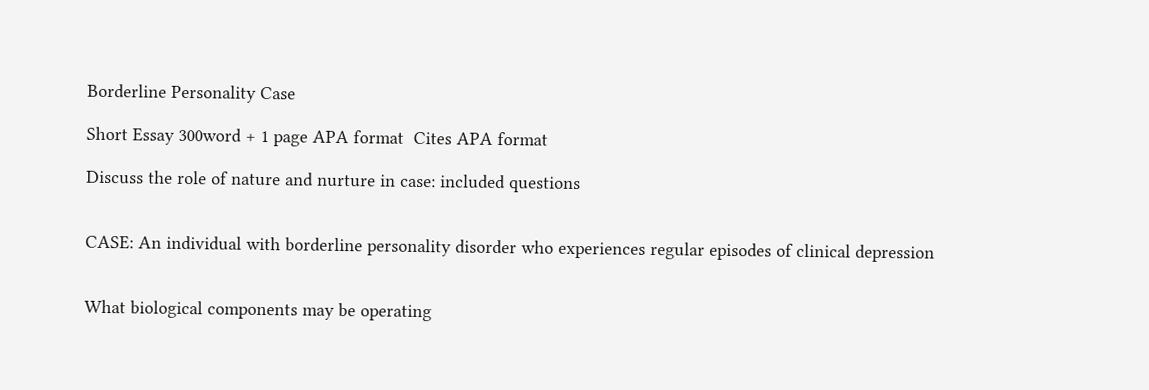Borderline Personality Case

Short Essay 300word + 1 page APA format  Cites APA format

Discuss the role of nature and nurture in case: included questions


CASE: An individual with borderline personality disorder who experiences regular episodes of clinical depression


What biological components may be operating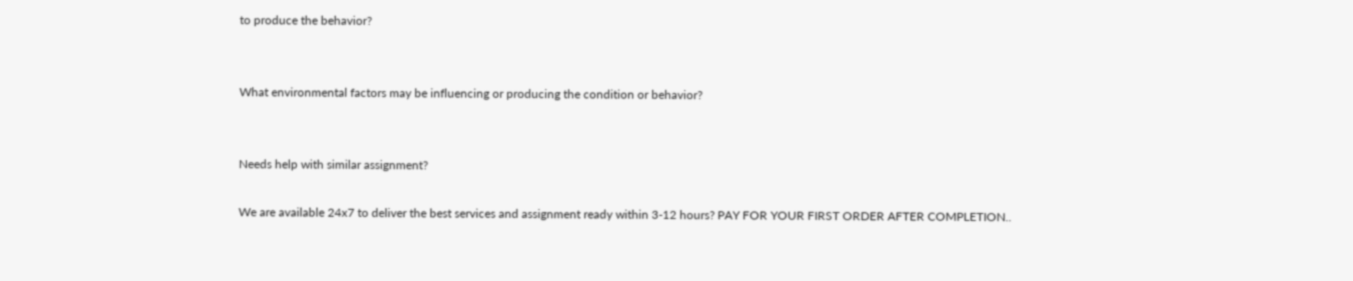to produce the behavior?


What environmental factors may be influencing or producing the condition or behavior?


Needs help with similar assignment?

We are available 24x7 to deliver the best services and assignment ready within 3-12 hours? PAY FOR YOUR FIRST ORDER AFTER COMPLETION..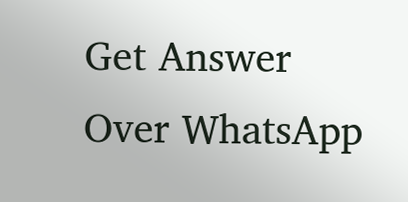Get Answer Over WhatsApp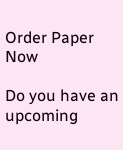Order Paper Now

Do you have an upcoming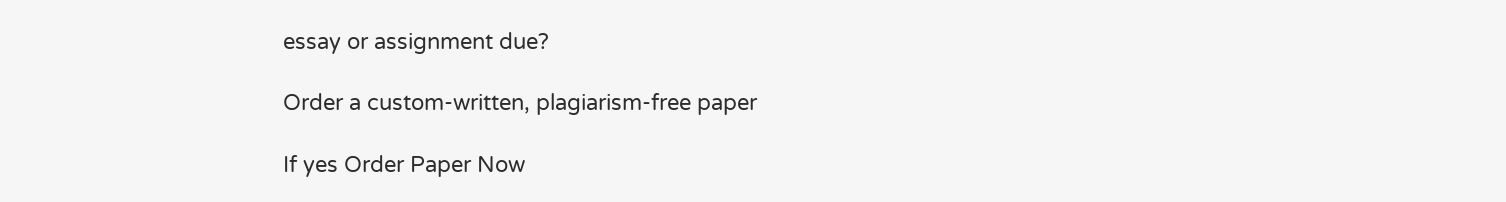essay or assignment due?

Order a custom-written, plagiarism-free paper

If yes Order Paper Now